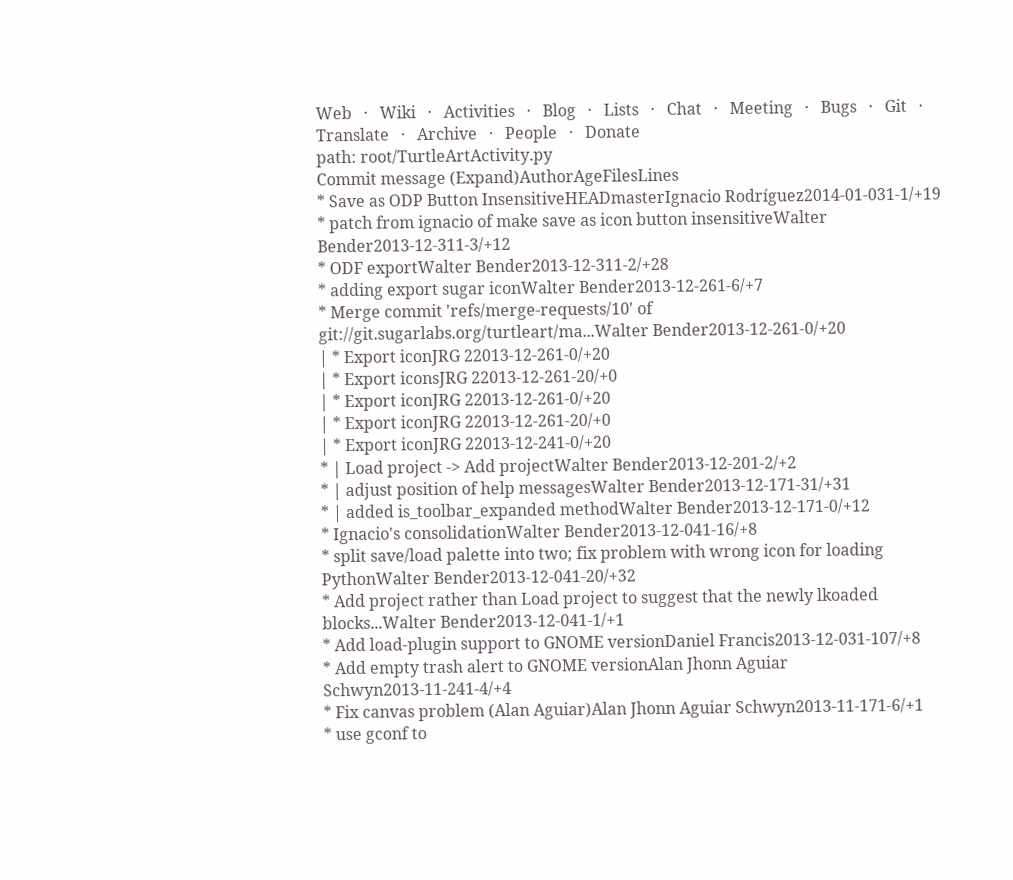Web   ·   Wiki   ·   Activities   ·   Blog   ·   Lists   ·   Chat   ·   Meeting   ·   Bugs   ·   Git   ·   Translate   ·   Archive   ·   People   ·   Donate
path: root/TurtleArtActivity.py
Commit message (Expand)AuthorAgeFilesLines
* Save as ODP Button InsensitiveHEADmasterIgnacio Rodríguez2014-01-031-1/+19
* patch from ignacio of make save as icon button insensitiveWalter Bender2013-12-311-3/+12
* ODF exportWalter Bender2013-12-311-2/+28
* adding export sugar iconWalter Bender2013-12-261-6/+7
* Merge commit 'refs/merge-requests/10' of git://git.sugarlabs.org/turtleart/ma...Walter Bender2013-12-261-0/+20
| * Export iconJRG 22013-12-261-0/+20
| * Export iconsJRG 22013-12-261-20/+0
| * Export iconJRG 22013-12-261-0/+20
| * Export iconJRG 22013-12-261-20/+0
| * Export iconJRG 22013-12-241-0/+20
* | Load project -> Add projectWalter Bender2013-12-201-2/+2
* | adjust position of help messagesWalter Bender2013-12-171-31/+31
* | added is_toolbar_expanded methodWalter Bender2013-12-171-0/+12
* Ignacio's consolidationWalter Bender2013-12-041-16/+8
* split save/load palette into two; fix problem with wrong icon for loading PythonWalter Bender2013-12-041-20/+32
* Add project rather than Load project to suggest that the newly lkoaded blocks...Walter Bender2013-12-041-1/+1
* Add load-plugin support to GNOME versionDaniel Francis2013-12-031-107/+8
* Add empty trash alert to GNOME versionAlan Jhonn Aguiar Schwyn2013-11-241-4/+4
* Fix canvas problem (Alan Aguiar)Alan Jhonn Aguiar Schwyn2013-11-171-6/+1
* use gconf to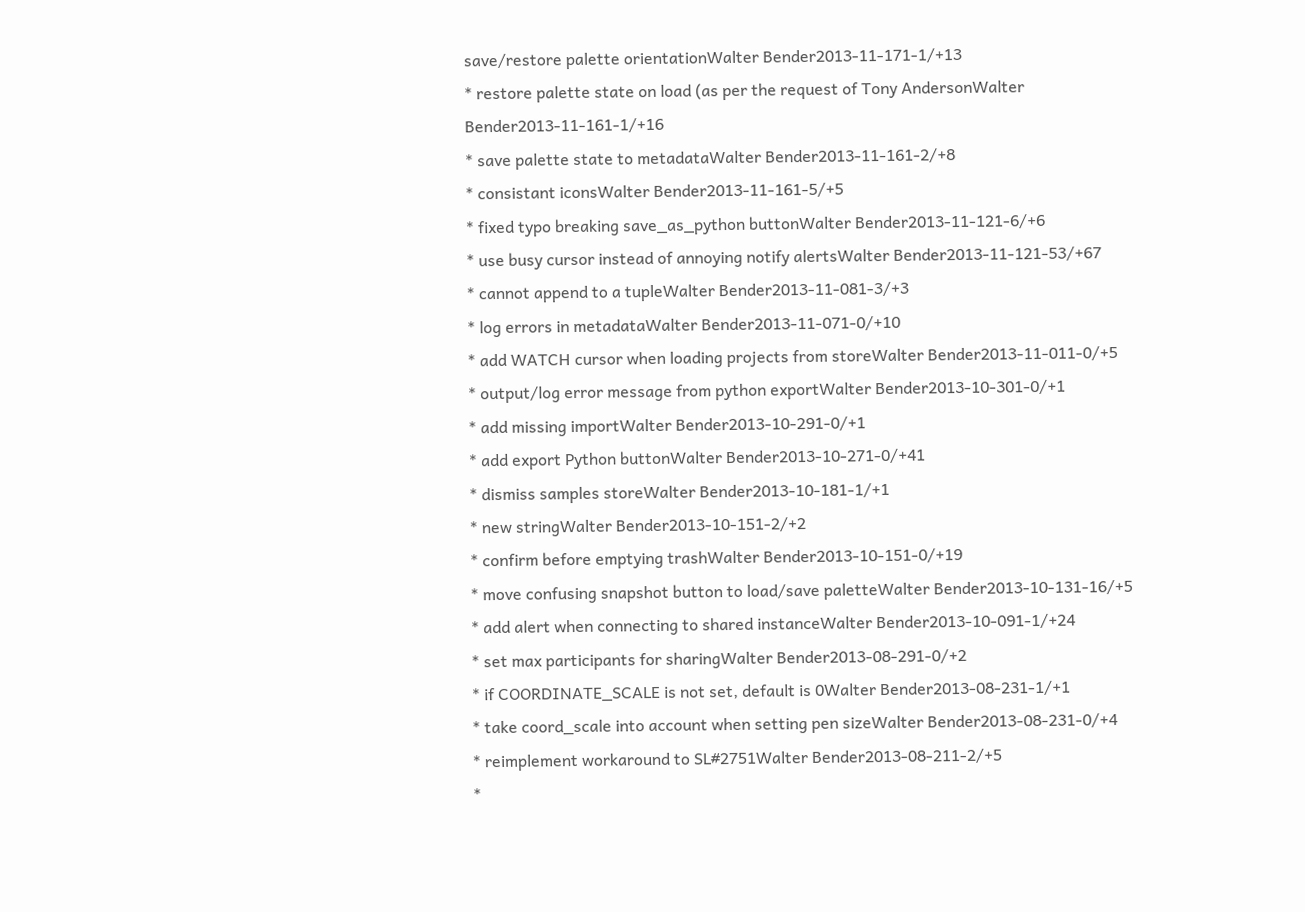save/restore palette orientationWalter Bender2013-11-171-1/+13
* restore palette state on load (as per the request of Tony AndersonWalter Bender2013-11-161-1/+16
* save palette state to metadataWalter Bender2013-11-161-2/+8
* consistant iconsWalter Bender2013-11-161-5/+5
* fixed typo breaking save_as_python buttonWalter Bender2013-11-121-6/+6
* use busy cursor instead of annoying notify alertsWalter Bender2013-11-121-53/+67
* cannot append to a tupleWalter Bender2013-11-081-3/+3
* log errors in metadataWalter Bender2013-11-071-0/+10
* add WATCH cursor when loading projects from storeWalter Bender2013-11-011-0/+5
* output/log error message from python exportWalter Bender2013-10-301-0/+1
* add missing importWalter Bender2013-10-291-0/+1
* add export Python buttonWalter Bender2013-10-271-0/+41
* dismiss samples storeWalter Bender2013-10-181-1/+1
* new stringWalter Bender2013-10-151-2/+2
* confirm before emptying trashWalter Bender2013-10-151-0/+19
* move confusing snapshot button to load/save paletteWalter Bender2013-10-131-16/+5
* add alert when connecting to shared instanceWalter Bender2013-10-091-1/+24
* set max participants for sharingWalter Bender2013-08-291-0/+2
* if COORDINATE_SCALE is not set, default is 0Walter Bender2013-08-231-1/+1
* take coord_scale into account when setting pen sizeWalter Bender2013-08-231-0/+4
* reimplement workaround to SL#2751Walter Bender2013-08-211-2/+5
*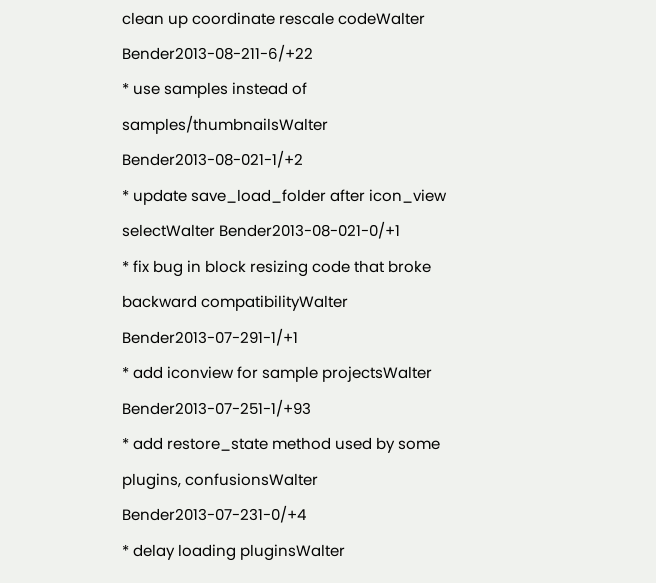clean up coordinate rescale codeWalter Bender2013-08-211-6/+22
* use samples instead of samples/thumbnailsWalter Bender2013-08-021-1/+2
* update save_load_folder after icon_view selectWalter Bender2013-08-021-0/+1
* fix bug in block resizing code that broke backward compatibilityWalter Bender2013-07-291-1/+1
* add iconview for sample projectsWalter Bender2013-07-251-1/+93
* add restore_state method used by some plugins, confusionsWalter Bender2013-07-231-0/+4
* delay loading pluginsWalter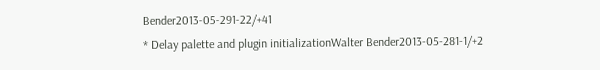Bender2013-05-291-22/+41
* Delay palette and plugin initializationWalter Bender2013-05-281-1/+2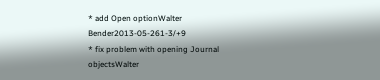* add Open optionWalter Bender2013-05-261-3/+9
* fix problem with opening Journal objectsWalter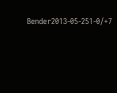Bender2013-05-251-0/+7